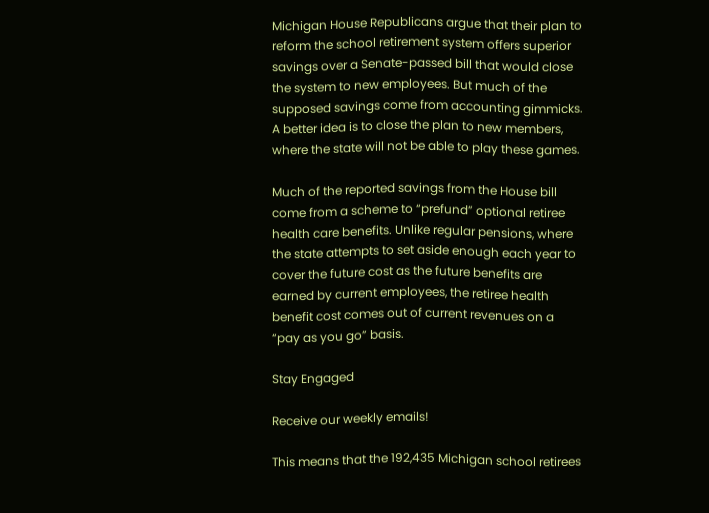Michigan House Republicans argue that their plan to reform the school retirement system offers superior savings over a Senate-passed bill that would close the system to new employees. But much of the supposed savings come from accounting gimmicks. A better idea is to close the plan to new members, where the state will not be able to play these games.

Much of the reported savings from the House bill come from a scheme to “prefund” optional retiree health care benefits. Unlike regular pensions, where the state attempts to set aside enough each year to cover the future cost as the future benefits are earned by current employees, the retiree health benefit cost comes out of current revenues on a “pay as you go” basis.

Stay Engaged

Receive our weekly emails!

This means that the 192,435 Michigan school retirees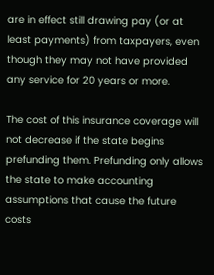are in effect still drawing pay (or at least payments) from taxpayers, even though they may not have provided any service for 20 years or more.

The cost of this insurance coverage will not decrease if the state begins prefunding them. Prefunding only allows the state to make accounting assumptions that cause the future costs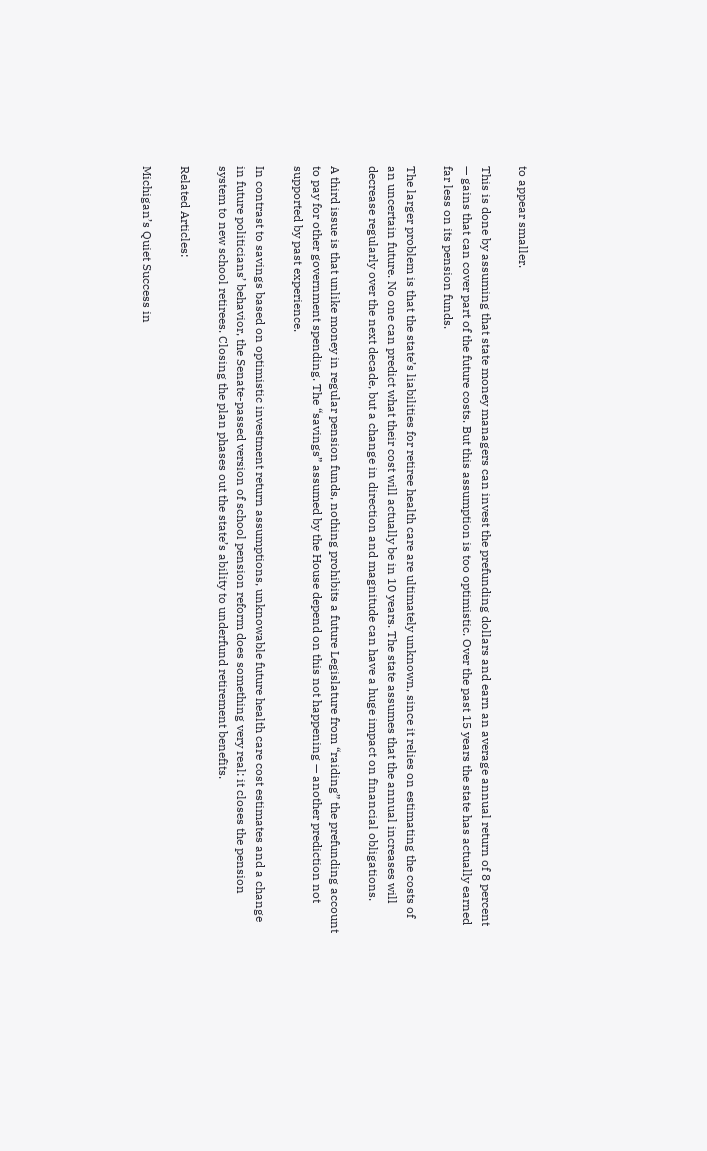to appear smaller.

This is done by assuming that state money managers can invest the prefunding dollars and earn an average annual return of 8 percent — gains that can cover part of the future costs. But this assumption is too optimistic. Over the past 15 years the state has actually earned far less on its pension funds.

The larger problem is that the state’s liabilities for retiree health care are ultimately unknown, since it relies on estimating the costs of an uncertain future. No one can predict what their cost will actually be in 10 years. The state assumes that the annual increases will decrease regularly over the next decade, but a change in direction and magnitude can have a huge impact on financial obligations.

A third issue is that unlike money in regular pension funds, nothing prohibits a future Legislature from “raiding” the prefunding account to pay for other government spending. The “savings” assumed by the House depend on this not happening — another prediction not supported by past experience.

In contrast to savings based on optimistic investment return assumptions, unknowable future health care cost estimates and a change in future politicians’ behavior, the Senate-passed version of school pension reform does something very real: it closes the pension system to new school retirees. Closing the plan phases out the state’s ability to underfund retirement benefits.

Related Articles:

Michigan’s Quiet Success in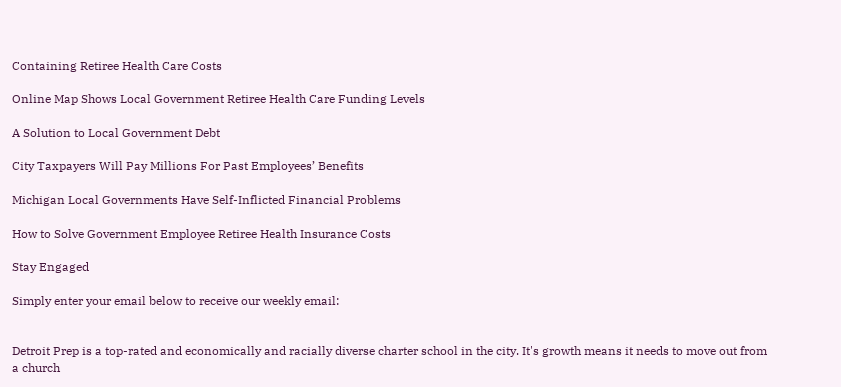Containing Retiree Health Care Costs

Online Map Shows Local Government Retiree Health Care Funding Levels

A Solution to Local Government Debt

City Taxpayers Will Pay Millions For Past Employees’ Benefits

Michigan Local Governments Have Self-Inflicted Financial Problems

How to Solve Government Employee Retiree Health Insurance Costs

Stay Engaged

Simply enter your email below to receive our weekly email:


Detroit Prep is a top-rated and economically and racially diverse charter school in the city. It's growth means it needs to move out from a church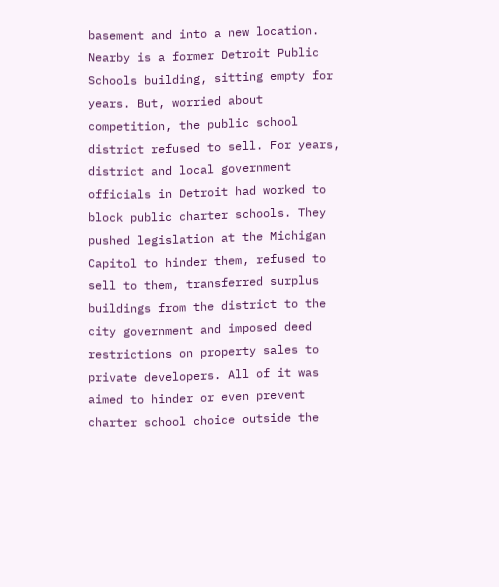basement and into a new location. Nearby is a former Detroit Public Schools building, sitting empty for years. But, worried about competition, the public school district refused to sell. For years, district and local government officials in Detroit had worked to block public charter schools. They pushed legislation at the Michigan Capitol to hinder them, refused to sell to them, transferred surplus buildings from the district to the city government and imposed deed restrictions on property sales to private developers. All of it was aimed to hinder or even prevent charter school choice outside the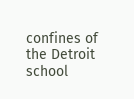confines of the Detroit school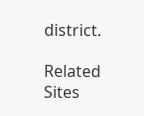district.

Related Sites